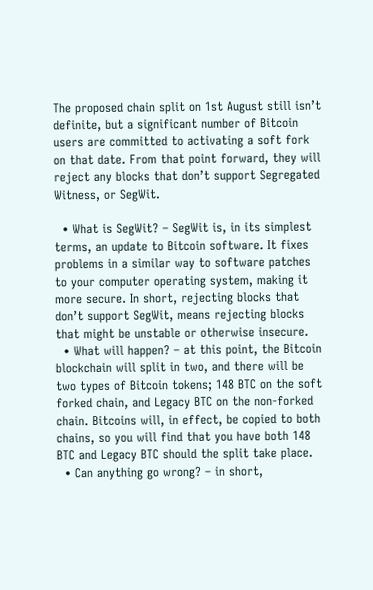The proposed chain split on 1st August still isn’t definite, but a significant number of Bitcoin users are committed to activating a soft fork on that date. From that point forward, they will reject any blocks that don’t support Segregated Witness, or SegWit.

  • What is SegWit? – SegWit is, in its simplest terms, an update to Bitcoin software. It fixes problems in a similar way to software patches to your computer operating system, making it more secure. In short, rejecting blocks that don’t support SegWit, means rejecting blocks that might be unstable or otherwise insecure.
  • What will happen? – at this point, the Bitcoin blockchain will split in two, and there will be two types of Bitcoin tokens; 148 BTC on the soft forked chain, and Legacy BTC on the non-forked chain. Bitcoins will, in effect, be copied to both chains, so you will find that you have both 148 BTC and Legacy BTC should the split take place.
  • Can anything go wrong? – in short,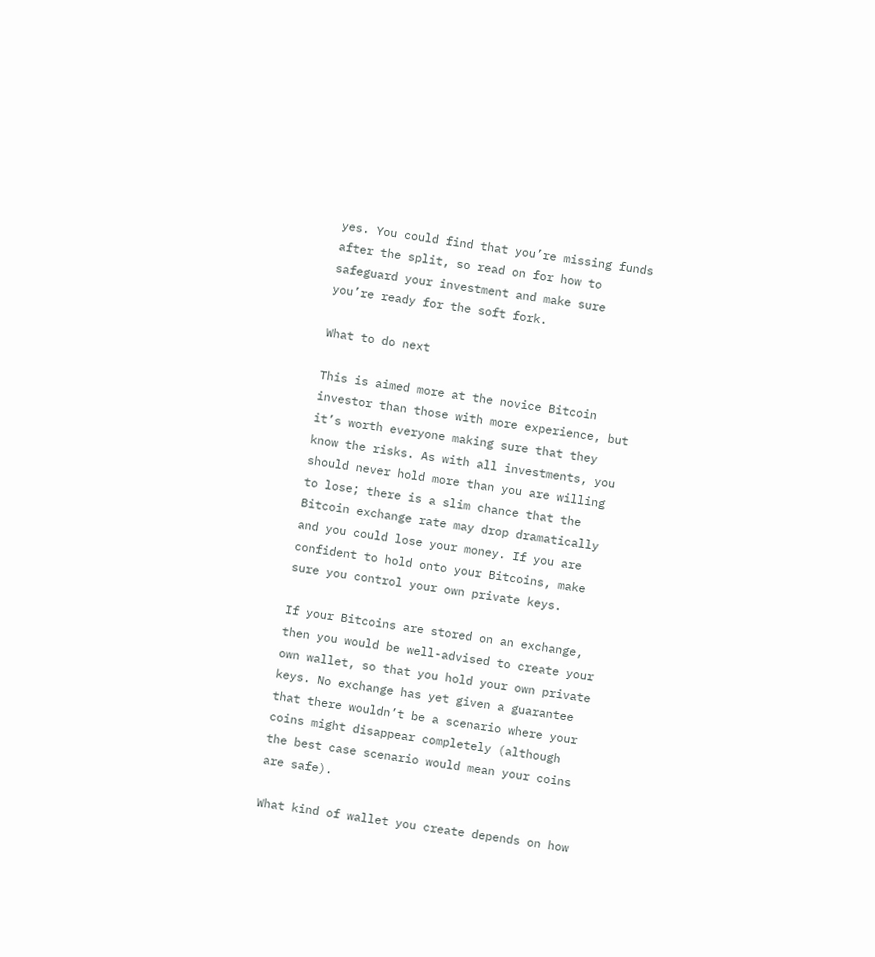yes. You could find that you’re missing funds after the split, so read on for how to safeguard your investment and make sure you’re ready for the soft fork.

What to do next

This is aimed more at the novice Bitcoin investor than those with more experience, but it’s worth everyone making sure that they know the risks. As with all investments, you should never hold more than you are willing to lose; there is a slim chance that the Bitcoin exchange rate may drop dramatically and you could lose your money. If you are confident to hold onto your Bitcoins, make sure you control your own private keys.

If your Bitcoins are stored on an exchange, then you would be well-advised to create your own wallet, so that you hold your own private keys. No exchange has yet given a guarantee that there wouldn’t be a scenario where your coins might disappear completely (although the best case scenario would mean your coins are safe).

What kind of wallet you create depends on how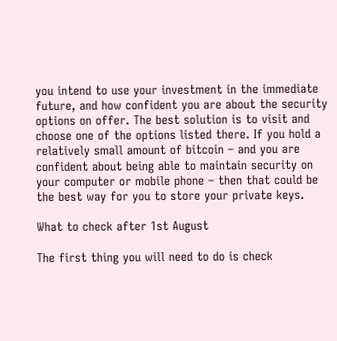you intend to use your investment in the immediate future, and how confident you are about the security options on offer. The best solution is to visit and choose one of the options listed there. If you hold a relatively small amount of bitcoin – and you are confident about being able to maintain security on your computer or mobile phone – then that could be the best way for you to store your private keys.

What to check after 1st August

The first thing you will need to do is check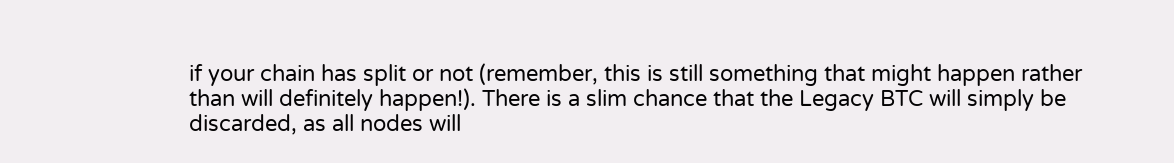if your chain has split or not (remember, this is still something that might happen rather than will definitely happen!). There is a slim chance that the Legacy BTC will simply be discarded, as all nodes will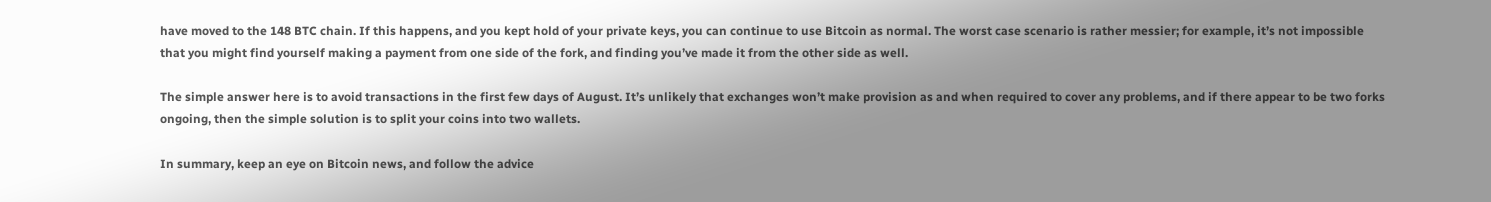have moved to the 148 BTC chain. If this happens, and you kept hold of your private keys, you can continue to use Bitcoin as normal. The worst case scenario is rather messier; for example, it’s not impossible that you might find yourself making a payment from one side of the fork, and finding you’ve made it from the other side as well.

The simple answer here is to avoid transactions in the first few days of August. It’s unlikely that exchanges won’t make provision as and when required to cover any problems, and if there appear to be two forks ongoing, then the simple solution is to split your coins into two wallets.

In summary, keep an eye on Bitcoin news, and follow the advice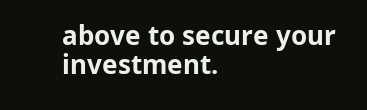above to secure your investment.